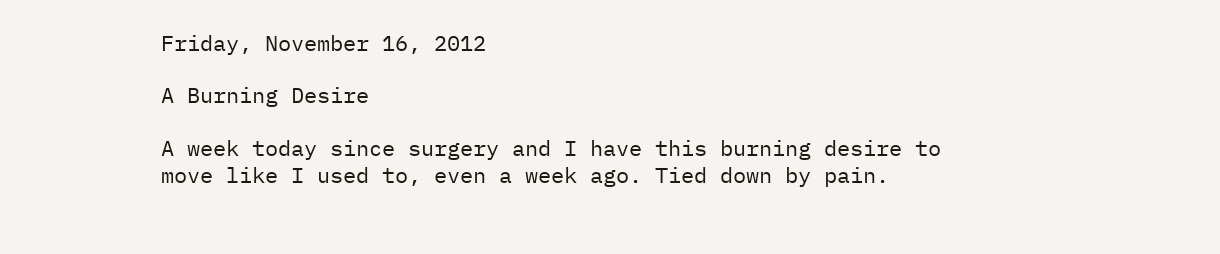Friday, November 16, 2012

A Burning Desire

A week today since surgery and I have this burning desire to move like I used to, even a week ago. Tied down by pain.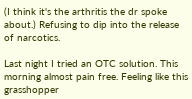(I think it's the arthritis the dr spoke about.) Refusing to dip into the release of narcotics.

Last night I tried an OTC solution. This morning almost pain free. Feeling like this grasshopper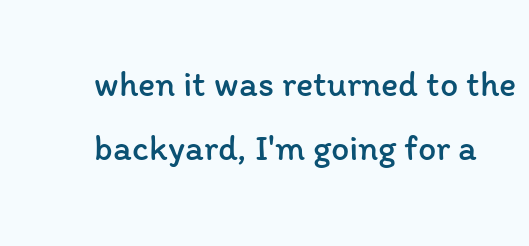when it was returned to the backyard, I'm going for a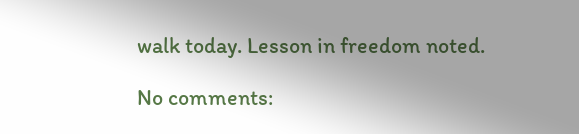walk today. Lesson in freedom noted.

No comments: